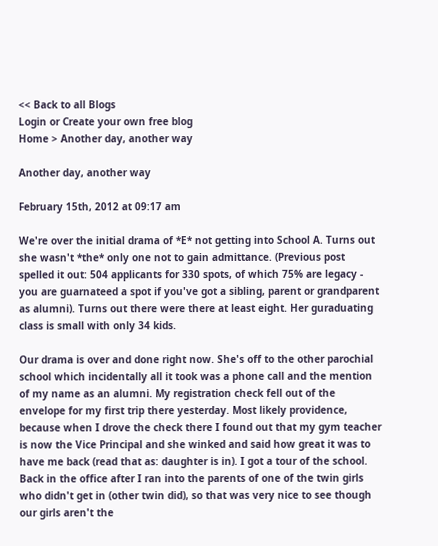<< Back to all Blogs
Login or Create your own free blog
Home > Another day, another way

Another day, another way

February 15th, 2012 at 09:17 am

We're over the initial drama of *E* not getting into School A. Turns out she wasn't *the* only one not to gain admittance. (Previous post spelled it out: 504 applicants for 330 spots, of which 75% are legacy - you are guarnateed a spot if you've got a sibling, parent or grandparent as alumni). Turns out there were there at least eight. Her guraduating class is small with only 34 kids.

Our drama is over and done right now. She's off to the other parochial school which incidentally all it took was a phone call and the mention of my name as an alumni. My registration check fell out of the envelope for my first trip there yesterday. Most likely providence, because when I drove the check there I found out that my gym teacher is now the Vice Principal and she winked and said how great it was to have me back (read that as: daughter is in). I got a tour of the school. Back in the office after I ran into the parents of one of the twin girls who didn't get in (other twin did), so that was very nice to see though our girls aren't the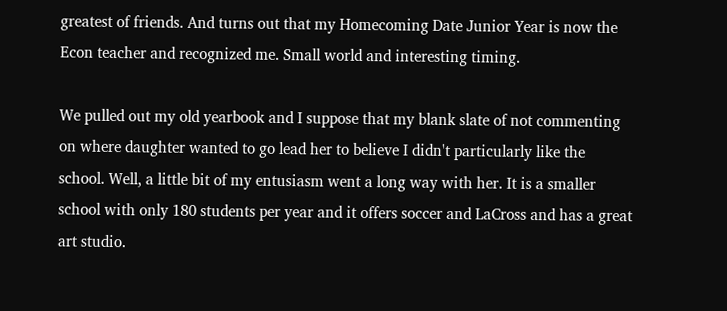greatest of friends. And turns out that my Homecoming Date Junior Year is now the Econ teacher and recognized me. Small world and interesting timing.

We pulled out my old yearbook and I suppose that my blank slate of not commenting on where daughter wanted to go lead her to believe I didn't particularly like the school. Well, a little bit of my entusiasm went a long way with her. It is a smaller school with only 180 students per year and it offers soccer and LaCross and has a great art studio.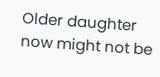Older daughter now might not be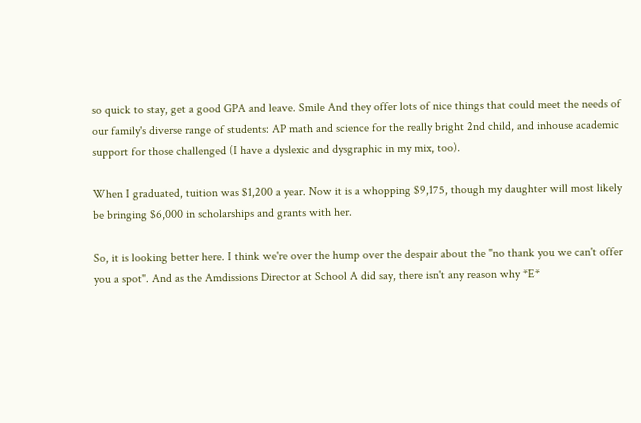so quick to stay, get a good GPA and leave. Smile And they offer lots of nice things that could meet the needs of our family's diverse range of students: AP math and science for the really bright 2nd child, and inhouse academic support for those challenged (I have a dyslexic and dysgraphic in my mix, too).

When I graduated, tuition was $1,200 a year. Now it is a whopping $9,175, though my daughter will most likely be bringing $6,000 in scholarships and grants with her.

So, it is looking better here. I think we're over the hump over the despair about the "no thank you we can't offer you a spot". And as the Amdissions Director at School A did say, there isn't any reason why *E*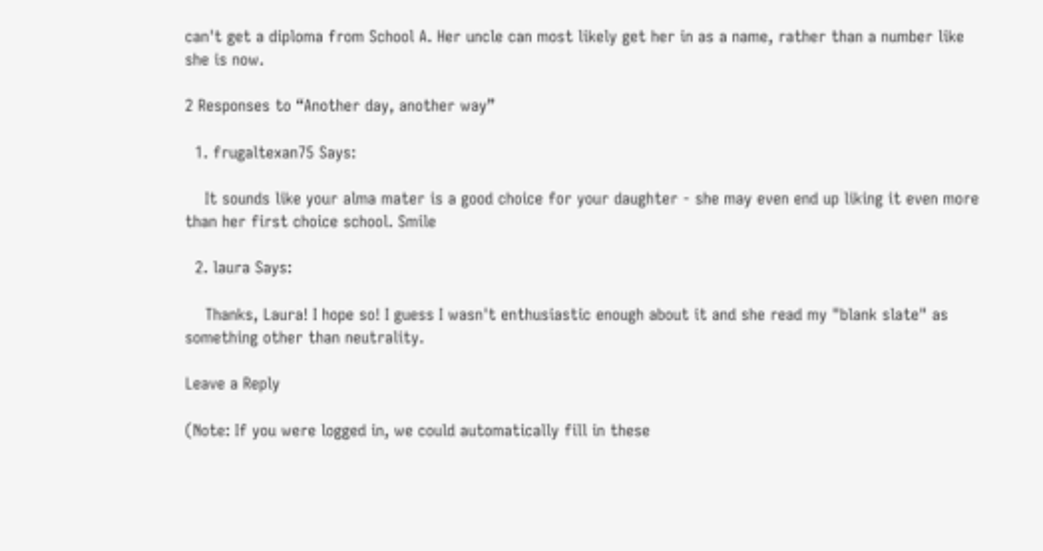can't get a diploma from School A. Her uncle can most likely get her in as a name, rather than a number like she is now.

2 Responses to “Another day, another way”

  1. frugaltexan75 Says:

    It sounds like your alma mater is a good choice for your daughter - she may even end up liking it even more than her first choice school. Smile

  2. laura Says:

    Thanks, Laura! I hope so! I guess I wasn't enthusiastic enough about it and she read my "blank slate" as something other than neutrality.

Leave a Reply

(Note: If you were logged in, we could automatically fill in these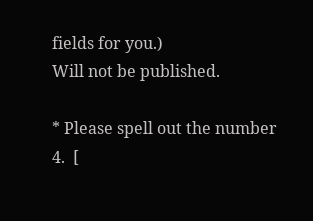fields for you.)
Will not be published.

* Please spell out the number 4.  [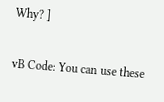Why? ]

vB Code: You can use these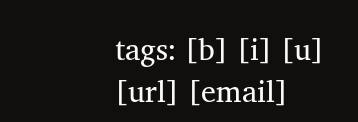tags: [b] [i] [u] [url] [email]